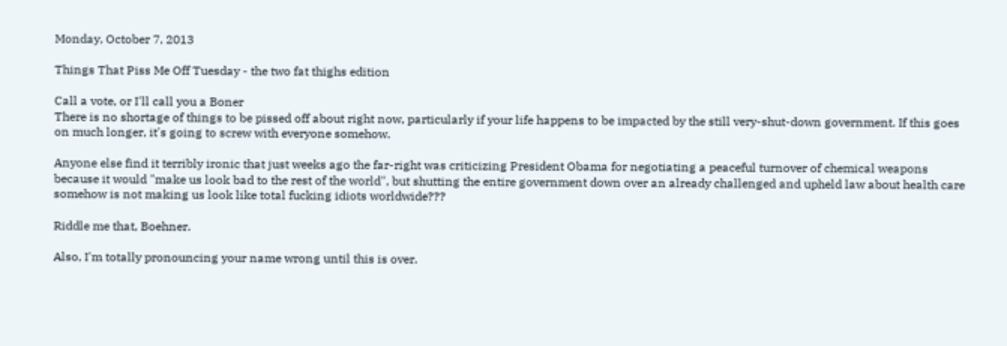Monday, October 7, 2013

Things That Piss Me Off Tuesday - the two fat thighs edition

Call a vote, or I'll call you a Boner
There is no shortage of things to be pissed off about right now, particularly if your life happens to be impacted by the still very-shut-down government. If this goes on much longer, it's going to screw with everyone somehow.

Anyone else find it terribly ironic that just weeks ago the far-right was criticizing President Obama for negotiating a peaceful turnover of chemical weapons because it would "make us look bad to the rest of the world", but shutting the entire government down over an already challenged and upheld law about health care somehow is not making us look like total fucking idiots worldwide???

Riddle me that, Boehner.

Also, I'm totally pronouncing your name wrong until this is over.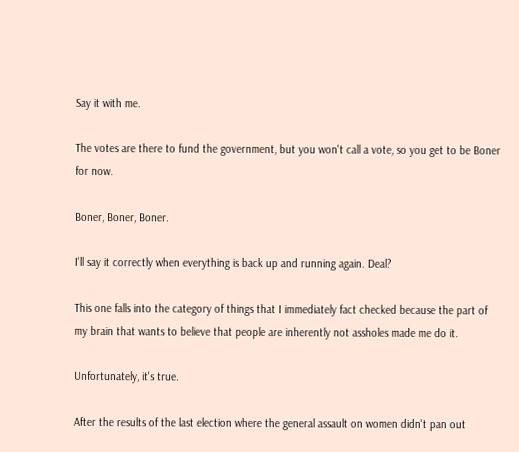Say it with me.

The votes are there to fund the government, but you won't call a vote, so you get to be Boner for now.

Boner, Boner, Boner.

I'll say it correctly when everything is back up and running again. Deal?

This one falls into the category of things that I immediately fact checked because the part of my brain that wants to believe that people are inherently not assholes made me do it.

Unfortunately, it's true.

After the results of the last election where the general assault on women didn't pan out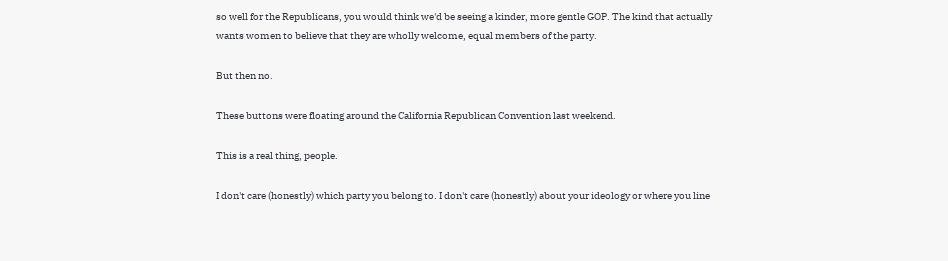so well for the Republicans, you would think we'd be seeing a kinder, more gentle GOP. The kind that actually wants women to believe that they are wholly welcome, equal members of the party.

But then no.

These buttons were floating around the California Republican Convention last weekend.

This is a real thing, people.

I don't care (honestly) which party you belong to. I don't care (honestly) about your ideology or where you line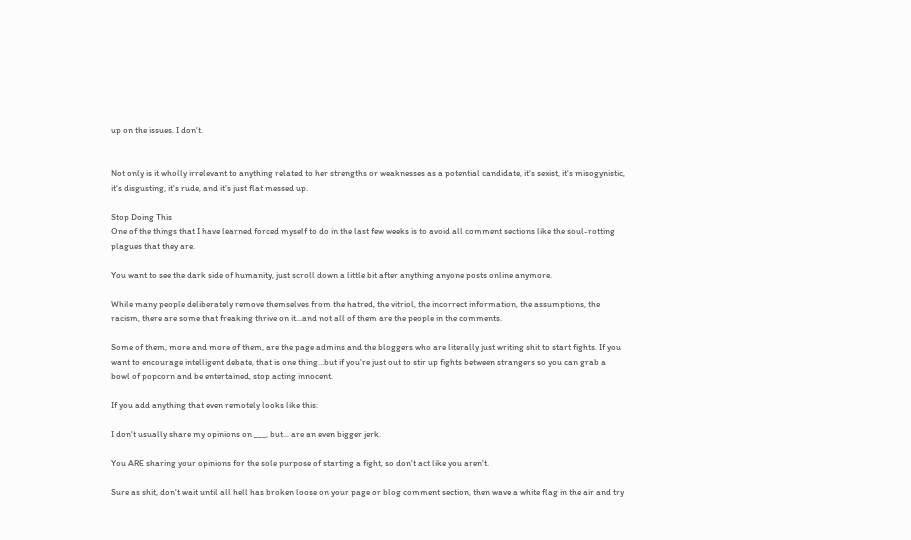up on the issues. I don't.


Not only is it wholly irrelevant to anything related to her strengths or weaknesses as a potential candidate, it's sexist, it's misogynistic, it's disgusting, it's rude, and it's just flat messed up.

Stop Doing This
One of the things that I have learned forced myself to do in the last few weeks is to avoid all comment sections like the soul-rotting plagues that they are.

You want to see the dark side of humanity, just scroll down a little bit after anything anyone posts online anymore.

While many people deliberately remove themselves from the hatred, the vitriol, the incorrect information, the assumptions, the racism, there are some that freaking thrive on it...and not all of them are the people in the comments.

Some of them, more and more of them, are the page admins and the bloggers who are literally just writing shit to start fights. If you want to encourage intelligent debate, that is one thing...but if you're just out to stir up fights between strangers so you can grab a bowl of popcorn and be entertained, stop acting innocent.

If you add anything that even remotely looks like this:

I don't usually share my opinions on ___, but... are an even bigger jerk.

You ARE sharing your opinions for the sole purpose of starting a fight, so don't act like you aren't.

Sure as shit, don't wait until all hell has broken loose on your page or blog comment section, then wave a white flag in the air and try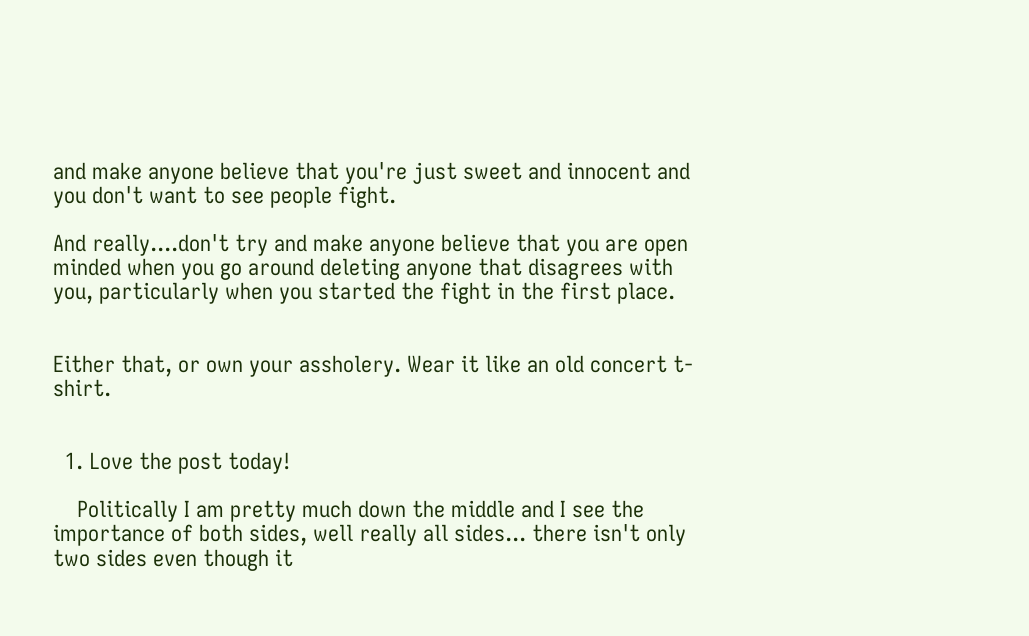and make anyone believe that you're just sweet and innocent and you don't want to see people fight.

And really....don't try and make anyone believe that you are open minded when you go around deleting anyone that disagrees with you, particularly when you started the fight in the first place.


Either that, or own your assholery. Wear it like an old concert t-shirt.


  1. Love the post today!

    Politically I am pretty much down the middle and I see the importance of both sides, well really all sides... there isn't only two sides even though it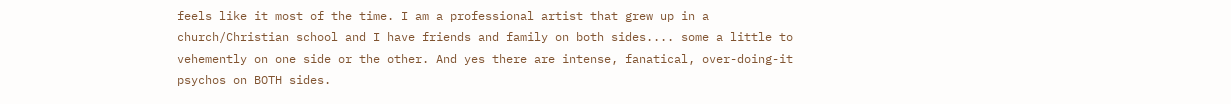feels like it most of the time. I am a professional artist that grew up in a church/Christian school and I have friends and family on both sides.... some a little to vehemently on one side or the other. And yes there are intense, fanatical, over-doing-it psychos on BOTH sides.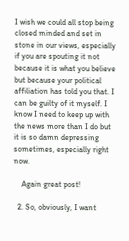I wish we could all stop being closed minded and set in stone in our views, especially if you are spouting it not because it is what you believe but because your political affiliation has told you that. I can be guilty of it myself. I know I need to keep up with the news more than I do but it is so damn depressing sometimes, especially right now.

    Again great post!

  2. So, obviously, I want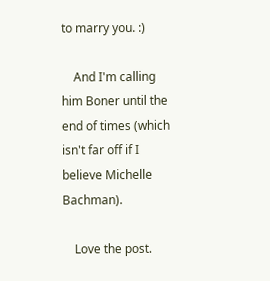to marry you. :)

    And I'm calling him Boner until the end of times (which isn't far off if I believe Michelle Bachman).

    Love the post.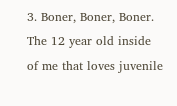3. Boner, Boner, Boner. The 12 year old inside of me that loves juvenile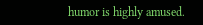humor is highly amused.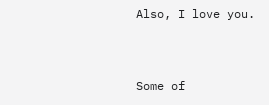Also, I love you.


Some of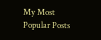My Most Popular Posts